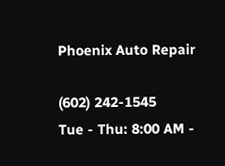Phoenix Auto Repair

(602) 242-1545
Tue - Thu: 8:00 AM -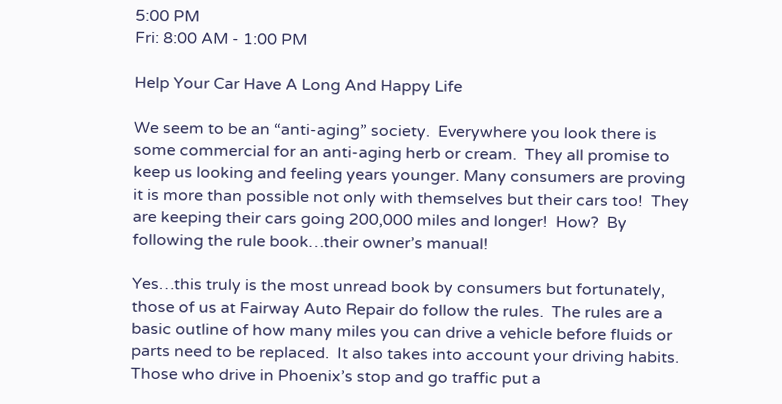5:00 PM
Fri: 8:00 AM - 1:00 PM

Help Your Car Have A Long And Happy Life

We seem to be an “anti-aging” society.  Everywhere you look there is some commercial for an anti-aging herb or cream.  They all promise to keep us looking and feeling years younger. Many consumers are proving it is more than possible not only with themselves but their cars too!  They are keeping their cars going 200,000 miles and longer!  How?  By following the rule book…their owner’s manual!

Yes…this truly is the most unread book by consumers but fortunately, those of us at Fairway Auto Repair do follow the rules.  The rules are a basic outline of how many miles you can drive a vehicle before fluids or parts need to be replaced.  It also takes into account your driving habits.  Those who drive in Phoenix’s stop and go traffic put a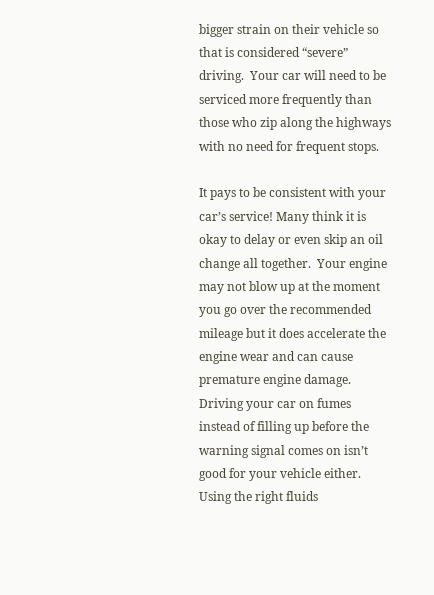bigger strain on their vehicle so that is considered “severe” driving.  Your car will need to be serviced more frequently than those who zip along the highways with no need for frequent stops.

It pays to be consistent with your car’s service! Many think it is okay to delay or even skip an oil change all together.  Your engine may not blow up at the moment you go over the recommended mileage but it does accelerate the engine wear and can cause premature engine damage.  Driving your car on fumes instead of filling up before the warning signal comes on isn’t good for your vehicle either. Using the right fluids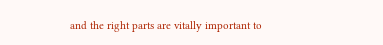and the right parts are vitally important to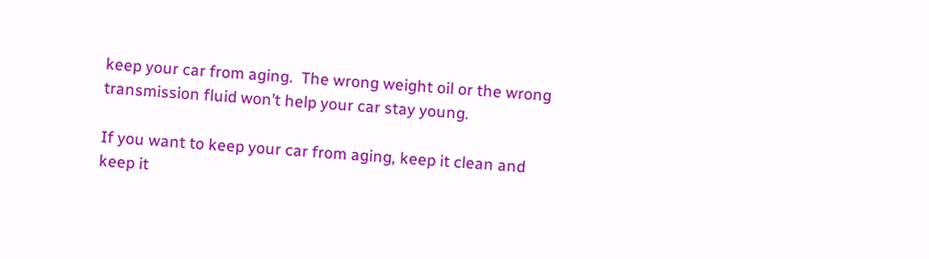keep your car from aging.  The wrong weight oil or the wrong transmission fluid won’t help your car stay young.

If you want to keep your car from aging, keep it clean and keep it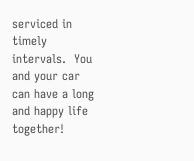serviced in timely intervals.  You and your car can have a long and happy life together!